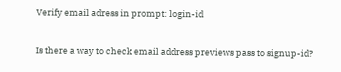Verify email adress in prompt: login-id

Is there a way to check email address previews pass to signup-id?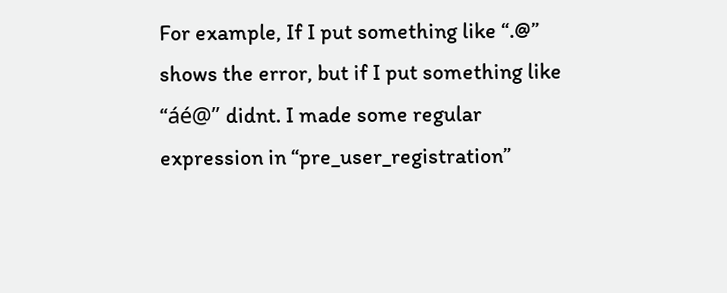For example, If I put something like “.@” shows the error, but if I put something like “áé@” didnt. I made some regular expression in “pre_user_registration”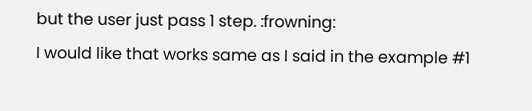but the user just pass 1 step. :frowning:
I would like that works same as I said in the example #1